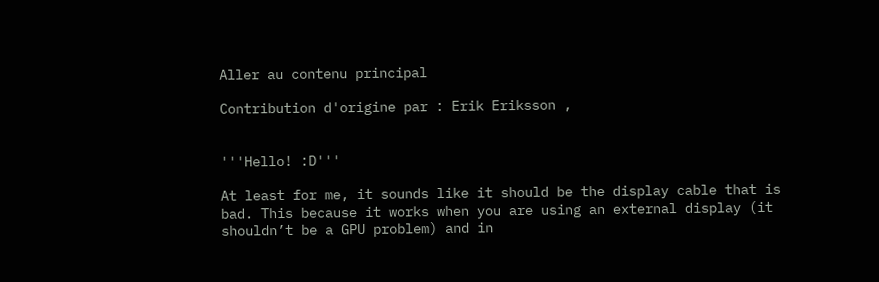Aller au contenu principal

Contribution d'origine par : Erik Eriksson ,


'''Hello! :D'''

At least for me, it sounds like it should be the display cable that is bad. This because it works when you are using an external display (it shouldn’t be a GPU problem) and in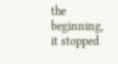the beginning, it stopped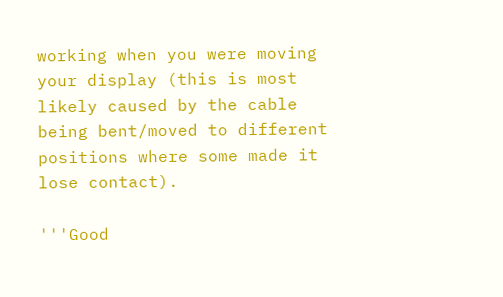working when you were moving your display (this is most likely caused by the cable being bent/moved to different positions where some made it lose contact).

'''Good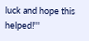luck and hope this helped!'''